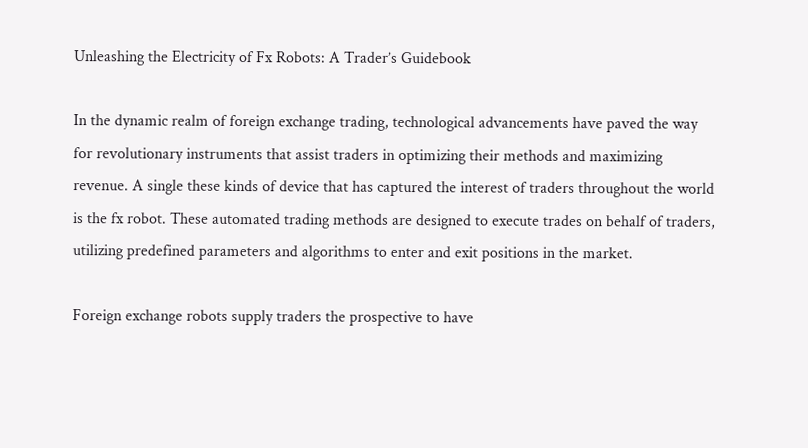Unleashing the Electricity of Fx Robots: A Trader’s Guidebook

In the dynamic realm of foreign exchange trading, technological advancements have paved the way for revolutionary instruments that assist traders in optimizing their methods and maximizing revenue. A single these kinds of device that has captured the interest of traders throughout the world is the fx robot. These automated trading methods are designed to execute trades on behalf of traders, utilizing predefined parameters and algorithms to enter and exit positions in the market.

Foreign exchange robots supply traders the prospective to have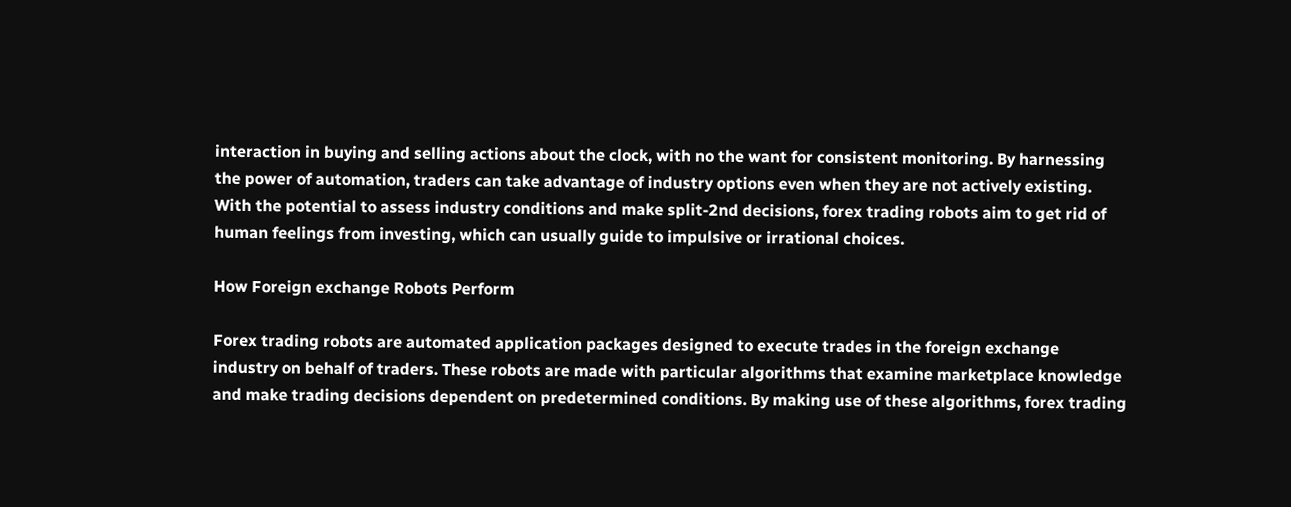interaction in buying and selling actions about the clock, with no the want for consistent monitoring. By harnessing the power of automation, traders can take advantage of industry options even when they are not actively existing. With the potential to assess industry conditions and make split-2nd decisions, forex trading robots aim to get rid of human feelings from investing, which can usually guide to impulsive or irrational choices.

How Foreign exchange Robots Perform

Forex trading robots are automated application packages designed to execute trades in the foreign exchange industry on behalf of traders. These robots are made with particular algorithms that examine marketplace knowledge and make trading decisions dependent on predetermined conditions. By making use of these algorithms, forex trading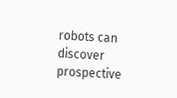robots can discover prospective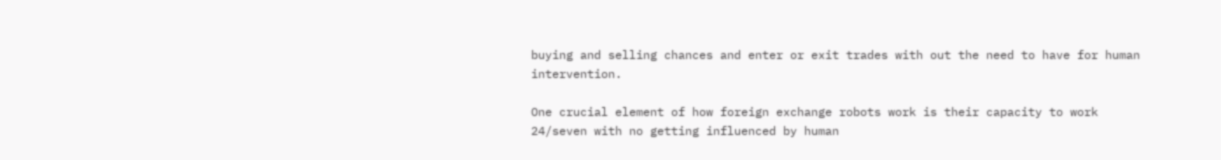buying and selling chances and enter or exit trades with out the need to have for human intervention.

One crucial element of how foreign exchange robots work is their capacity to work 24/seven with no getting influenced by human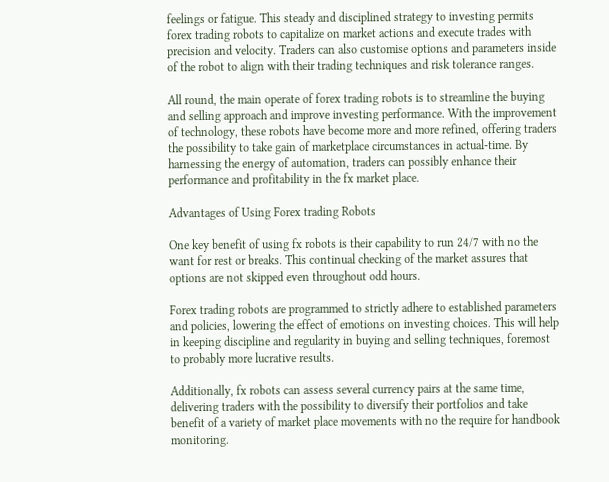feelings or fatigue. This steady and disciplined strategy to investing permits forex trading robots to capitalize on market actions and execute trades with precision and velocity. Traders can also customise options and parameters inside of the robot to align with their trading techniques and risk tolerance ranges.

All round, the main operate of forex trading robots is to streamline the buying and selling approach and improve investing performance. With the improvement of technology, these robots have become more and more refined, offering traders the possibility to take gain of marketplace circumstances in actual-time. By harnessing the energy of automation, traders can possibly enhance their performance and profitability in the fx market place.

Advantages of Using Forex trading Robots

One key benefit of using fx robots is their capability to run 24/7 with no the want for rest or breaks. This continual checking of the market assures that options are not skipped even throughout odd hours.

Forex trading robots are programmed to strictly adhere to established parameters and policies, lowering the effect of emotions on investing choices. This will help in keeping discipline and regularity in buying and selling techniques, foremost to probably more lucrative results.

Additionally, fx robots can assess several currency pairs at the same time, delivering traders with the possibility to diversify their portfolios and take benefit of a variety of market place movements with no the require for handbook monitoring.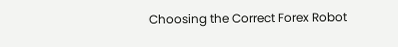Choosing the Correct Forex Robot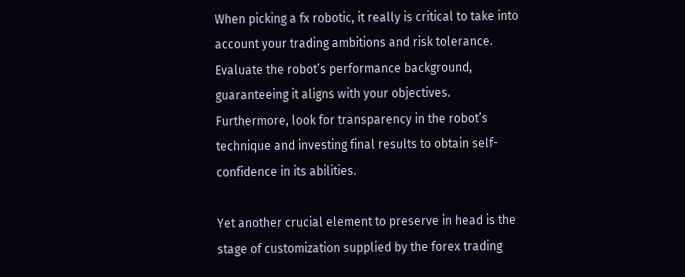When picking a fx robotic, it really is critical to take into account your trading ambitions and risk tolerance. Evaluate the robot’s performance background, guaranteeing it aligns with your objectives. Furthermore, look for transparency in the robot’s technique and investing final results to obtain self-confidence in its abilities.

Yet another crucial element to preserve in head is the stage of customization supplied by the forex trading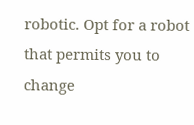robotic. Opt for a robot that permits you to change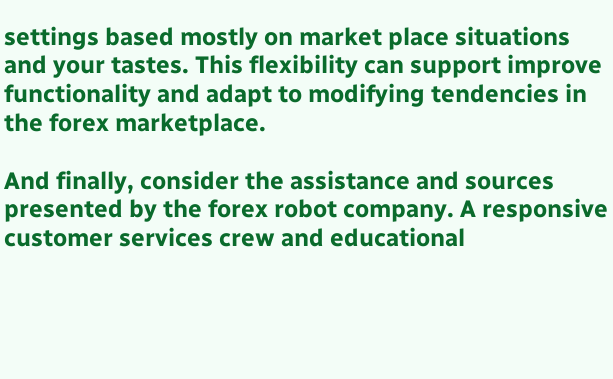settings based mostly on market place situations and your tastes. This flexibility can support improve functionality and adapt to modifying tendencies in the forex marketplace.

And finally, consider the assistance and sources presented by the forex robot company. A responsive customer services crew and educational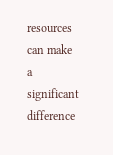resources can make a significant difference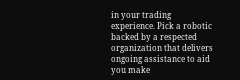in your trading experience. Pick a robotic backed by a respected organization that delivers ongoing assistance to aid you make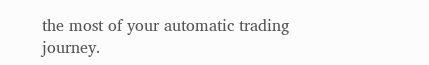the most of your automatic trading journey.